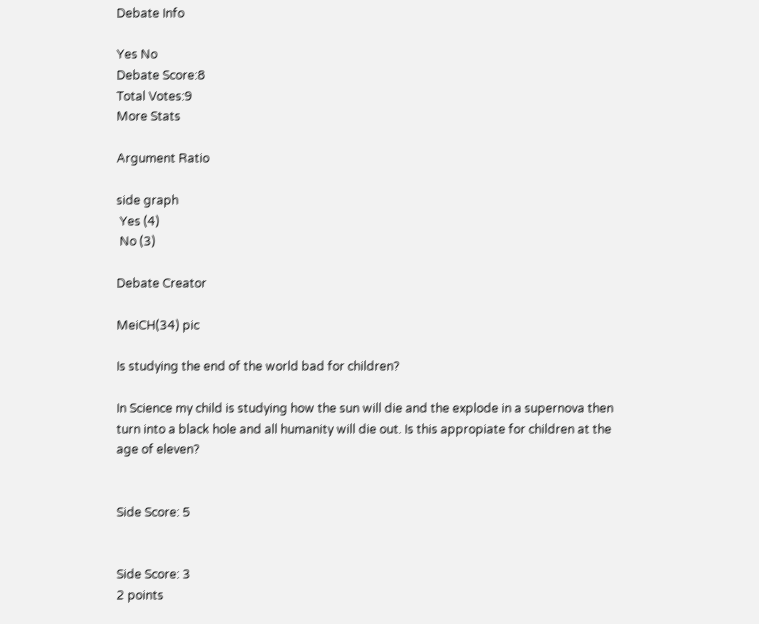Debate Info

Yes No
Debate Score:8
Total Votes:9
More Stats

Argument Ratio

side graph
 Yes (4)
 No (3)

Debate Creator

MeiCH(34) pic

Is studying the end of the world bad for children?

In Science my child is studying how the sun will die and the explode in a supernova then turn into a black hole and all humanity will die out. Is this appropiate for children at the age of eleven?


Side Score: 5


Side Score: 3
2 points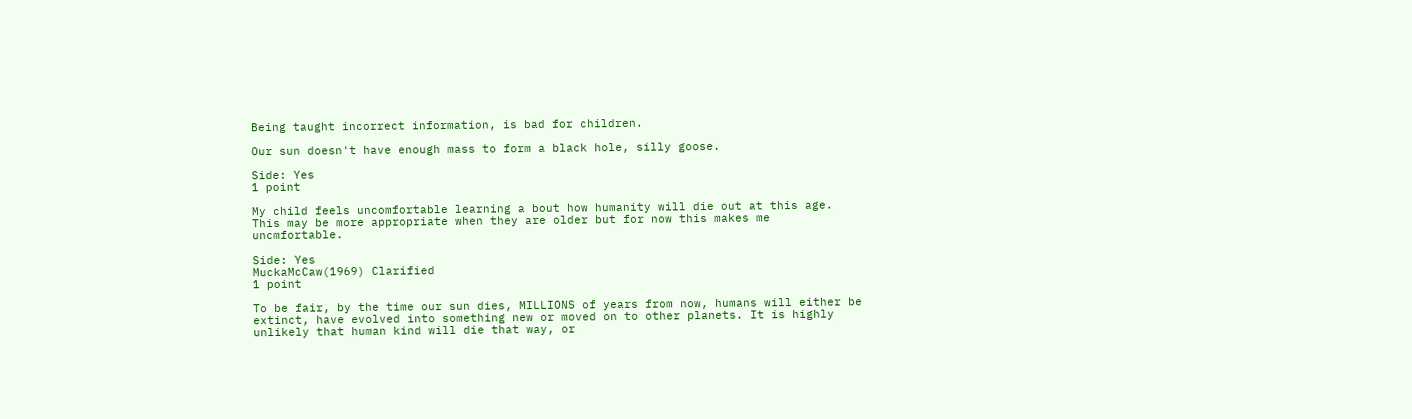Being taught incorrect information, is bad for children.

Our sun doesn't have enough mass to form a black hole, silly goose.

Side: Yes
1 point

My child feels uncomfortable learning a bout how humanity will die out at this age. This may be more appropriate when they are older but for now this makes me uncmfortable.

Side: Yes
MuckaMcCaw(1969) Clarified
1 point

To be fair, by the time our sun dies, MILLIONS of years from now, humans will either be extinct, have evolved into something new or moved on to other planets. It is highly unlikely that human kind will die that way, or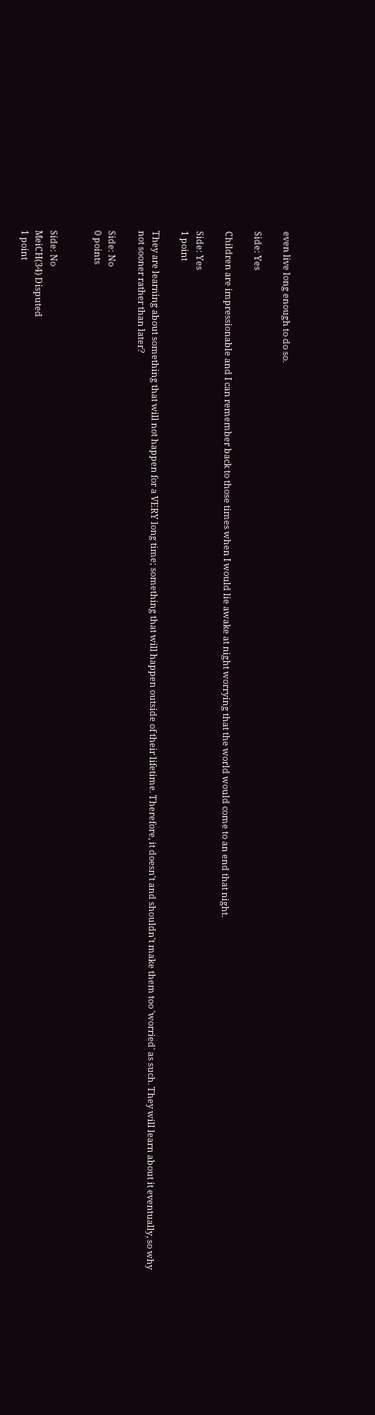even live long enough to do so.

Side: Yes

Children are impressionable and I can remember back to those times when I would lie awake at night worrying that the world would come to an end that night.

Side: Yes
1 point

They are learning about something that will not happen for a VERY long time; something that will happen outside of their lifetime. Therefore, it doesn't and shouldn't make them too 'worried' as such. They will learn about it eventually, so why not sooner rather than later?

Side: No
0 points


Side: No
MeiCH(34) Disputed
1 point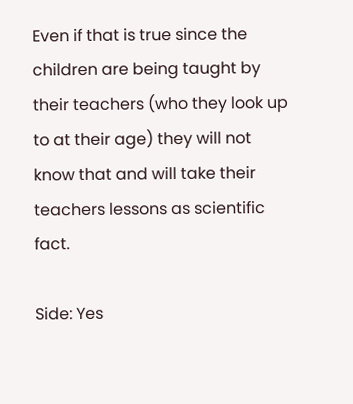Even if that is true since the children are being taught by their teachers (who they look up to at their age) they will not know that and will take their teachers lessons as scientific fact.

Side: Yes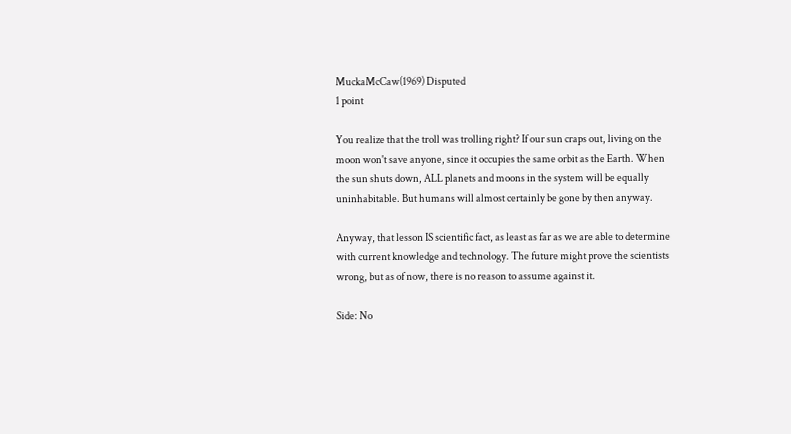MuckaMcCaw(1969) Disputed
1 point

You realize that the troll was trolling right? If our sun craps out, living on the moon won't save anyone, since it occupies the same orbit as the Earth. When the sun shuts down, ALL planets and moons in the system will be equally uninhabitable. But humans will almost certainly be gone by then anyway.

Anyway, that lesson IS scientific fact, as least as far as we are able to determine with current knowledge and technology. The future might prove the scientists wrong, but as of now, there is no reason to assume against it.

Side: No